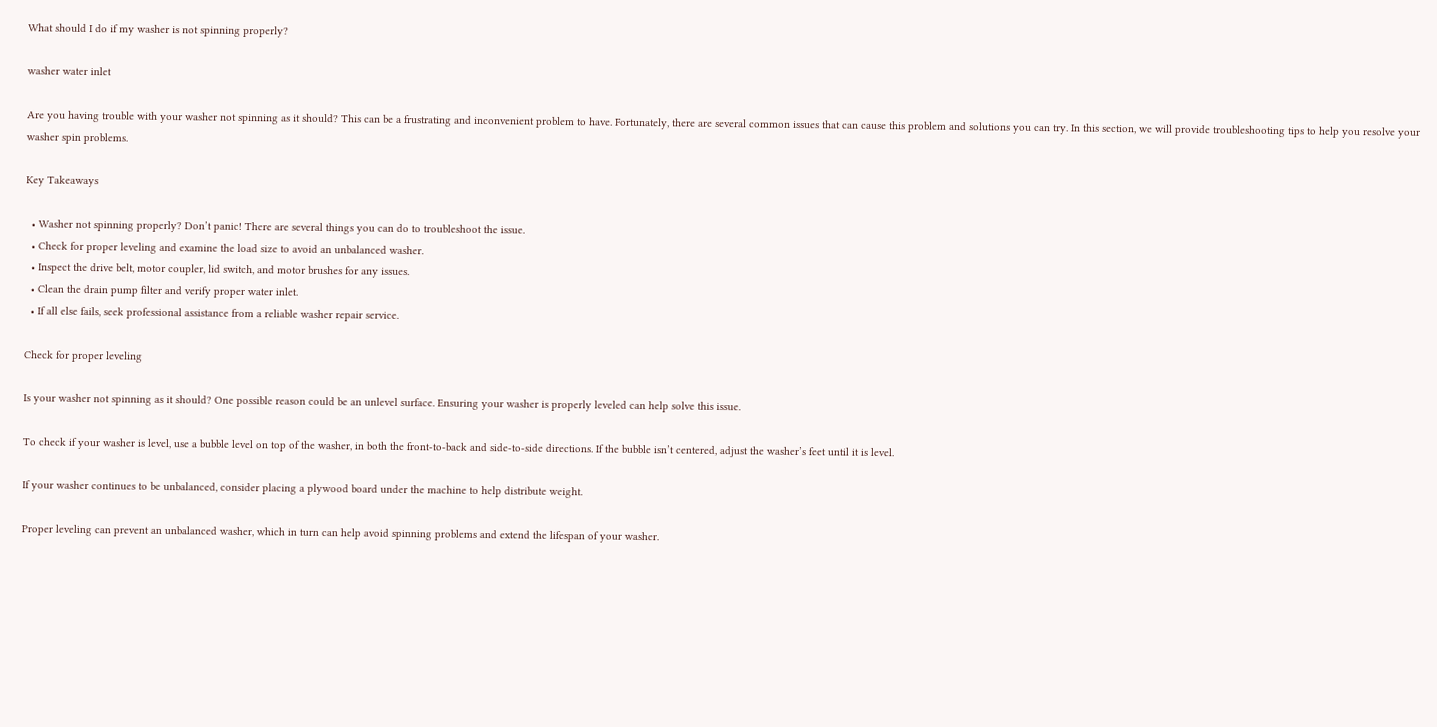What should I do if my washer is not spinning properly?

washer water inlet

Are you having trouble with your washer not spinning as it should? This can be a frustrating and inconvenient problem to have. Fortunately, there are several common issues that can cause this problem and solutions you can try. In this section, we will provide troubleshooting tips to help you resolve your washer spin problems.

Key Takeaways

  • Washer not spinning properly? Don’t panic! There are several things you can do to troubleshoot the issue.
  • Check for proper leveling and examine the load size to avoid an unbalanced washer.
  • Inspect the drive belt, motor coupler, lid switch, and motor brushes for any issues.
  • Clean the drain pump filter and verify proper water inlet.
  • If all else fails, seek professional assistance from a reliable washer repair service.

Check for proper leveling

Is your washer not spinning as it should? One possible reason could be an unlevel surface. Ensuring your washer is properly leveled can help solve this issue.

To check if your washer is level, use a bubble level on top of the washer, in both the front-to-back and side-to-side directions. If the bubble isn’t centered, adjust the washer’s feet until it is level.

If your washer continues to be unbalanced, consider placing a plywood board under the machine to help distribute weight.

Proper leveling can prevent an unbalanced washer, which in turn can help avoid spinning problems and extend the lifespan of your washer.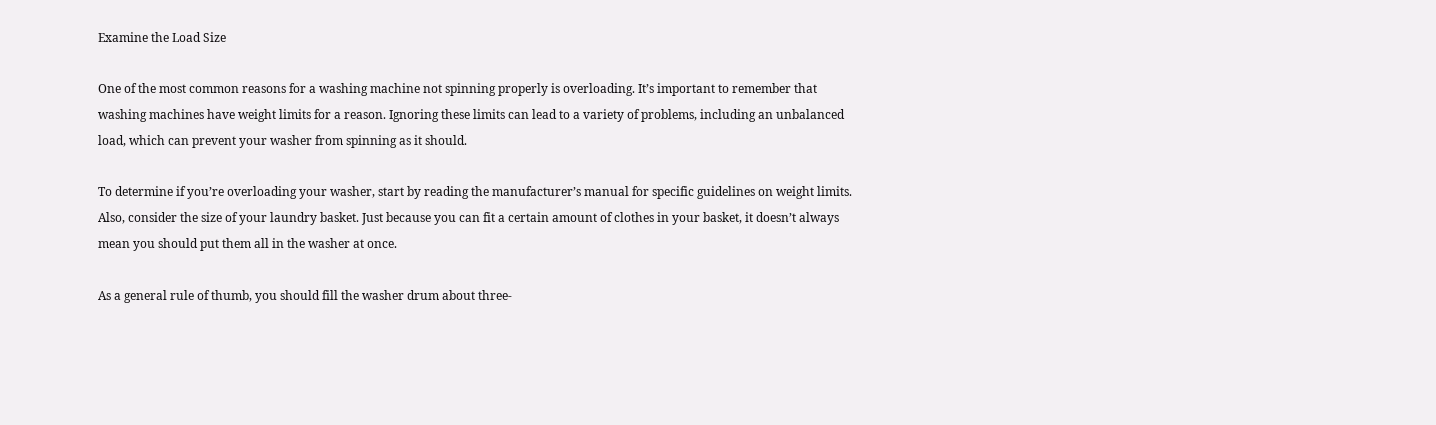Examine the Load Size

One of the most common reasons for a washing machine not spinning properly is overloading. It’s important to remember that washing machines have weight limits for a reason. Ignoring these limits can lead to a variety of problems, including an unbalanced load, which can prevent your washer from spinning as it should.

To determine if you’re overloading your washer, start by reading the manufacturer’s manual for specific guidelines on weight limits. Also, consider the size of your laundry basket. Just because you can fit a certain amount of clothes in your basket, it doesn’t always mean you should put them all in the washer at once.

As a general rule of thumb, you should fill the washer drum about three-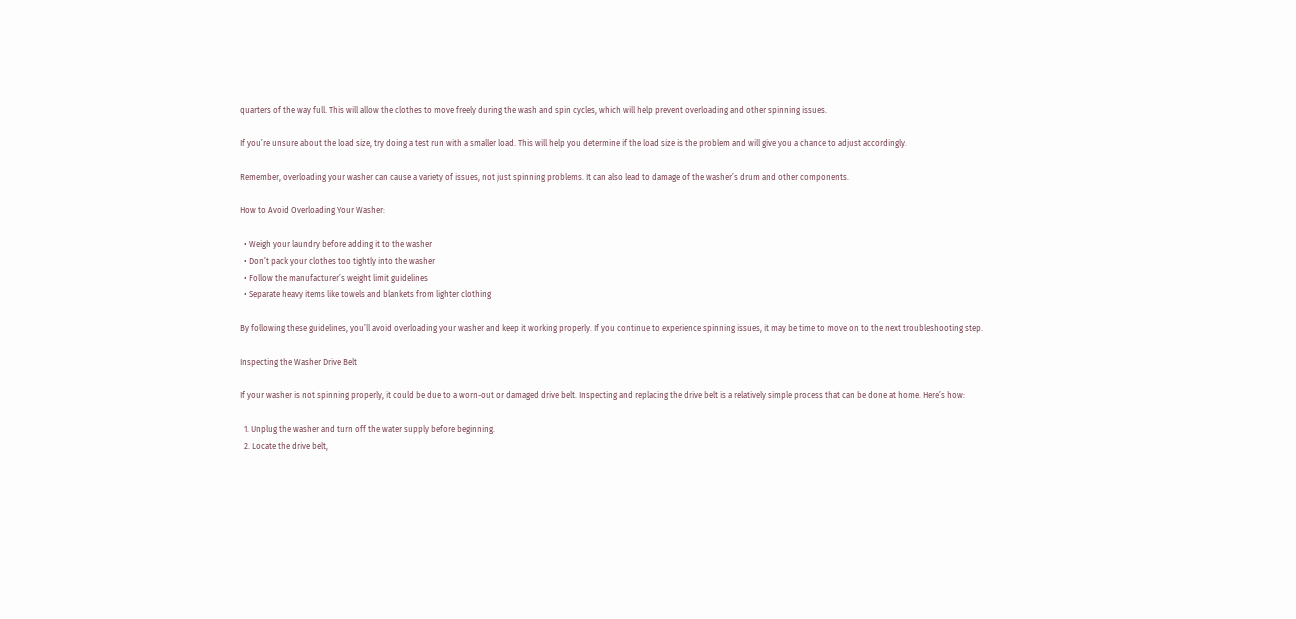quarters of the way full. This will allow the clothes to move freely during the wash and spin cycles, which will help prevent overloading and other spinning issues.

If you’re unsure about the load size, try doing a test run with a smaller load. This will help you determine if the load size is the problem and will give you a chance to adjust accordingly.

Remember, overloading your washer can cause a variety of issues, not just spinning problems. It can also lead to damage of the washer’s drum and other components.

How to Avoid Overloading Your Washer:

  • Weigh your laundry before adding it to the washer
  • Don’t pack your clothes too tightly into the washer
  • Follow the manufacturer’s weight limit guidelines
  • Separate heavy items like towels and blankets from lighter clothing

By following these guidelines, you’ll avoid overloading your washer and keep it working properly. If you continue to experience spinning issues, it may be time to move on to the next troubleshooting step.

Inspecting the Washer Drive Belt

If your washer is not spinning properly, it could be due to a worn-out or damaged drive belt. Inspecting and replacing the drive belt is a relatively simple process that can be done at home. Here’s how:

  1. Unplug the washer and turn off the water supply before beginning.
  2. Locate the drive belt,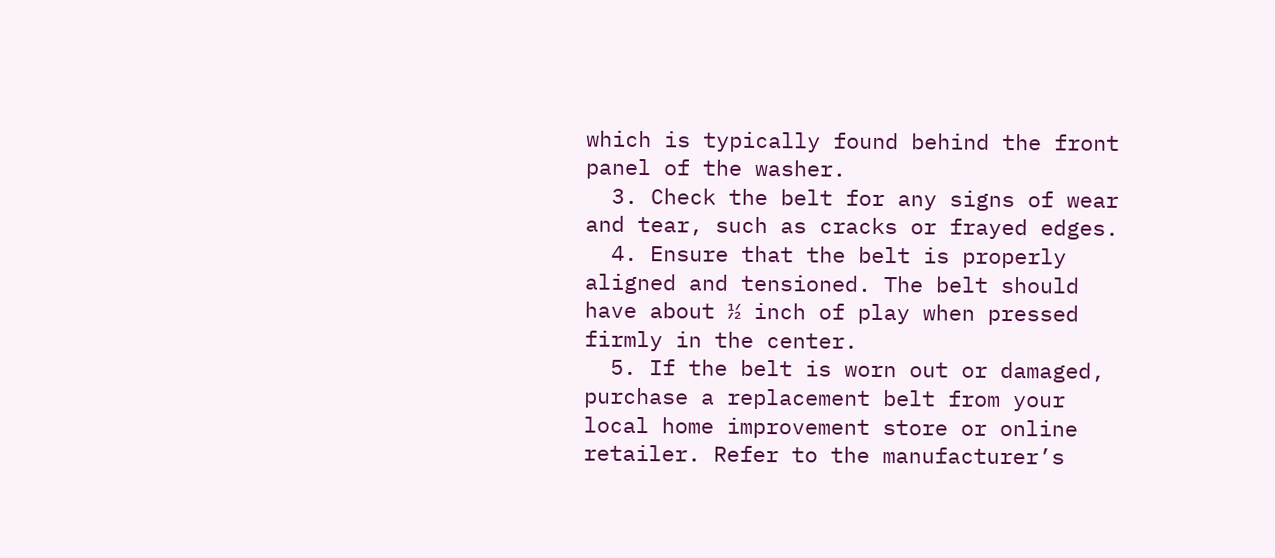which is typically found behind the front panel of the washer.
  3. Check the belt for any signs of wear and tear, such as cracks or frayed edges.
  4. Ensure that the belt is properly aligned and tensioned. The belt should have about ½ inch of play when pressed firmly in the center.
  5. If the belt is worn out or damaged, purchase a replacement belt from your local home improvement store or online retailer. Refer to the manufacturer’s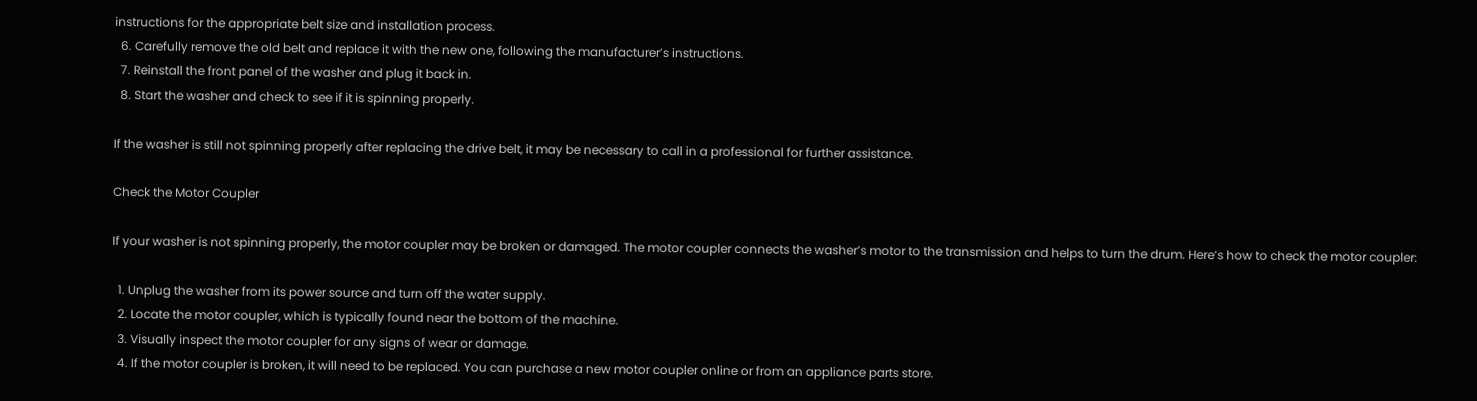instructions for the appropriate belt size and installation process.
  6. Carefully remove the old belt and replace it with the new one, following the manufacturer’s instructions.
  7. Reinstall the front panel of the washer and plug it back in.
  8. Start the washer and check to see if it is spinning properly.

If the washer is still not spinning properly after replacing the drive belt, it may be necessary to call in a professional for further assistance.

Check the Motor Coupler

If your washer is not spinning properly, the motor coupler may be broken or damaged. The motor coupler connects the washer’s motor to the transmission and helps to turn the drum. Here’s how to check the motor coupler:

  1. Unplug the washer from its power source and turn off the water supply.
  2. Locate the motor coupler, which is typically found near the bottom of the machine.
  3. Visually inspect the motor coupler for any signs of wear or damage.
  4. If the motor coupler is broken, it will need to be replaced. You can purchase a new motor coupler online or from an appliance parts store.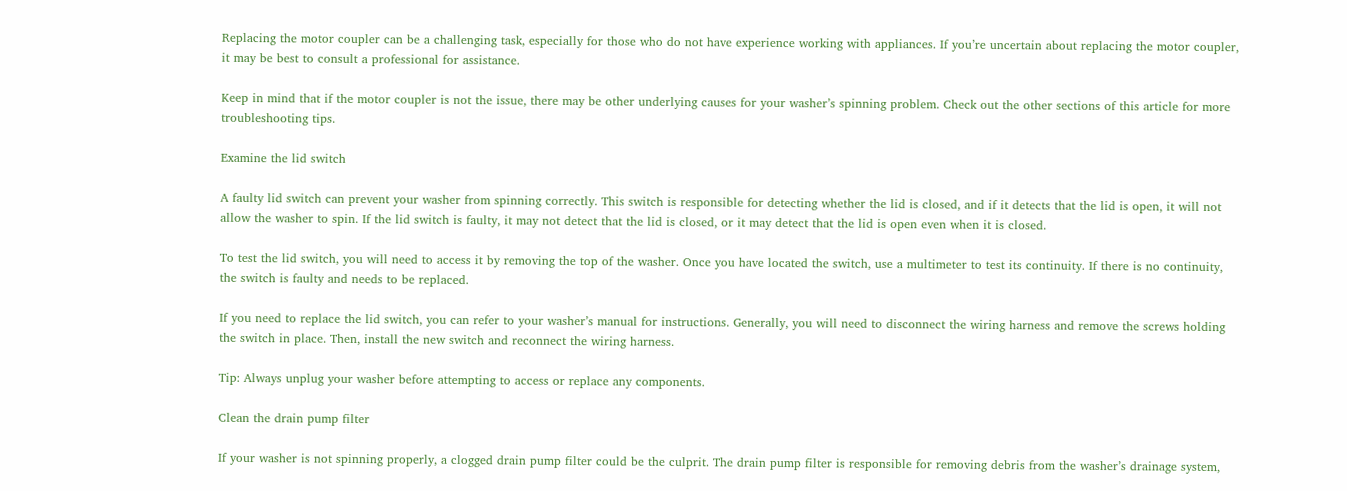Replacing the motor coupler can be a challenging task, especially for those who do not have experience working with appliances. If you’re uncertain about replacing the motor coupler, it may be best to consult a professional for assistance.

Keep in mind that if the motor coupler is not the issue, there may be other underlying causes for your washer’s spinning problem. Check out the other sections of this article for more troubleshooting tips.

Examine the lid switch

A faulty lid switch can prevent your washer from spinning correctly. This switch is responsible for detecting whether the lid is closed, and if it detects that the lid is open, it will not allow the washer to spin. If the lid switch is faulty, it may not detect that the lid is closed, or it may detect that the lid is open even when it is closed.

To test the lid switch, you will need to access it by removing the top of the washer. Once you have located the switch, use a multimeter to test its continuity. If there is no continuity, the switch is faulty and needs to be replaced.

If you need to replace the lid switch, you can refer to your washer’s manual for instructions. Generally, you will need to disconnect the wiring harness and remove the screws holding the switch in place. Then, install the new switch and reconnect the wiring harness.

Tip: Always unplug your washer before attempting to access or replace any components.

Clean the drain pump filter

If your washer is not spinning properly, a clogged drain pump filter could be the culprit. The drain pump filter is responsible for removing debris from the washer’s drainage system,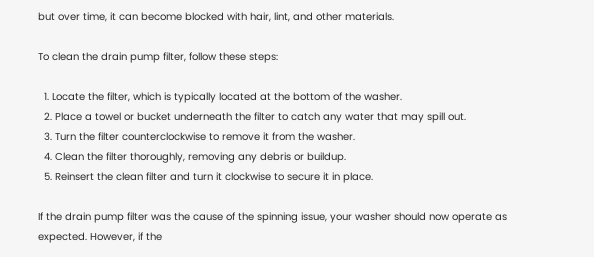but over time, it can become blocked with hair, lint, and other materials.

To clean the drain pump filter, follow these steps:

  1. Locate the filter, which is typically located at the bottom of the washer.
  2. Place a towel or bucket underneath the filter to catch any water that may spill out.
  3. Turn the filter counterclockwise to remove it from the washer.
  4. Clean the filter thoroughly, removing any debris or buildup.
  5. Reinsert the clean filter and turn it clockwise to secure it in place.

If the drain pump filter was the cause of the spinning issue, your washer should now operate as expected. However, if the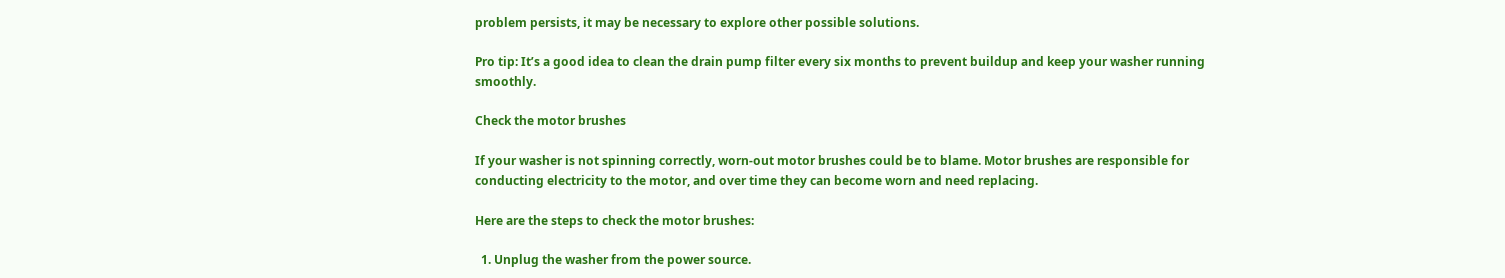problem persists, it may be necessary to explore other possible solutions.

Pro tip: It’s a good idea to clean the drain pump filter every six months to prevent buildup and keep your washer running smoothly.

Check the motor brushes

If your washer is not spinning correctly, worn-out motor brushes could be to blame. Motor brushes are responsible for conducting electricity to the motor, and over time they can become worn and need replacing.

Here are the steps to check the motor brushes:

  1. Unplug the washer from the power source.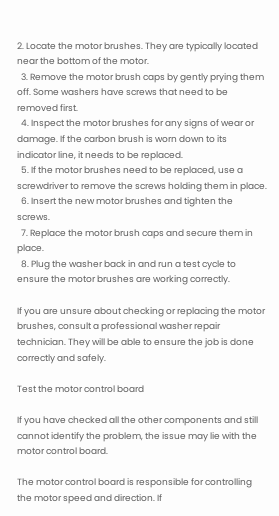2. Locate the motor brushes. They are typically located near the bottom of the motor.
  3. Remove the motor brush caps by gently prying them off. Some washers have screws that need to be removed first.
  4. Inspect the motor brushes for any signs of wear or damage. If the carbon brush is worn down to its indicator line, it needs to be replaced.
  5. If the motor brushes need to be replaced, use a screwdriver to remove the screws holding them in place.
  6. Insert the new motor brushes and tighten the screws.
  7. Replace the motor brush caps and secure them in place.
  8. Plug the washer back in and run a test cycle to ensure the motor brushes are working correctly.

If you are unsure about checking or replacing the motor brushes, consult a professional washer repair technician. They will be able to ensure the job is done correctly and safely.

Test the motor control board

If you have checked all the other components and still cannot identify the problem, the issue may lie with the motor control board.

The motor control board is responsible for controlling the motor speed and direction. If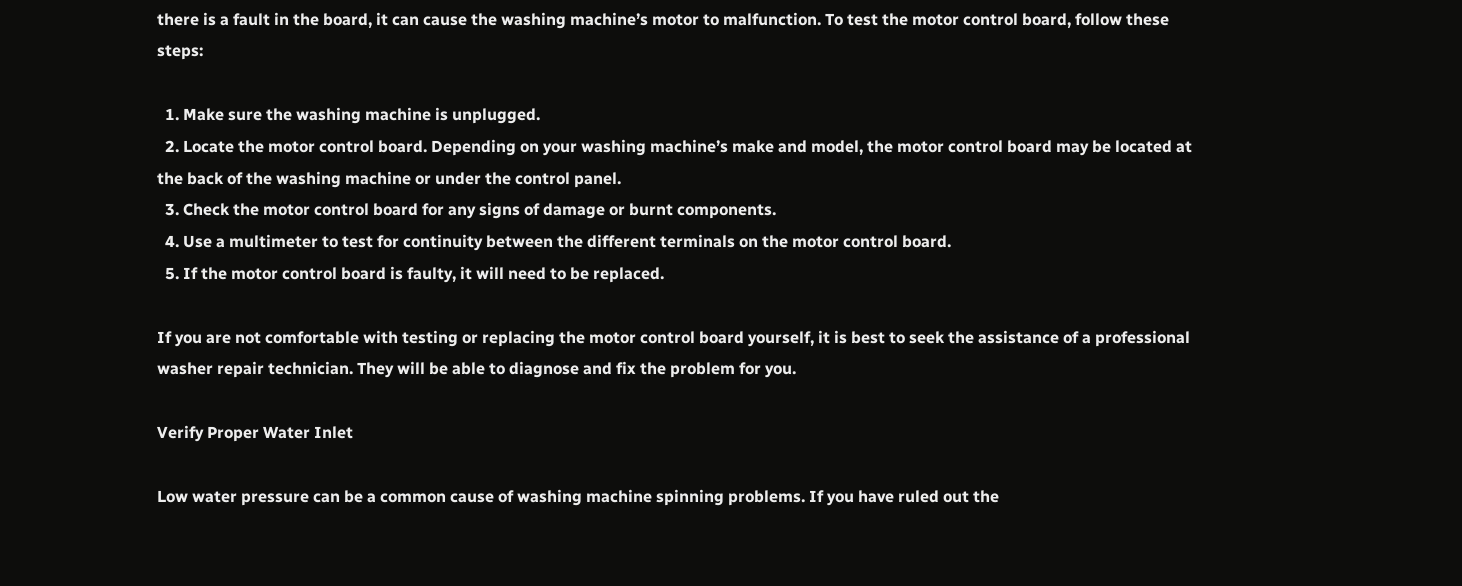there is a fault in the board, it can cause the washing machine’s motor to malfunction. To test the motor control board, follow these steps:

  1. Make sure the washing machine is unplugged.
  2. Locate the motor control board. Depending on your washing machine’s make and model, the motor control board may be located at the back of the washing machine or under the control panel.
  3. Check the motor control board for any signs of damage or burnt components.
  4. Use a multimeter to test for continuity between the different terminals on the motor control board.
  5. If the motor control board is faulty, it will need to be replaced.

If you are not comfortable with testing or replacing the motor control board yourself, it is best to seek the assistance of a professional washer repair technician. They will be able to diagnose and fix the problem for you.

Verify Proper Water Inlet

Low water pressure can be a common cause of washing machine spinning problems. If you have ruled out the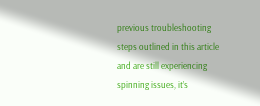previous troubleshooting steps outlined in this article and are still experiencing spinning issues, it’s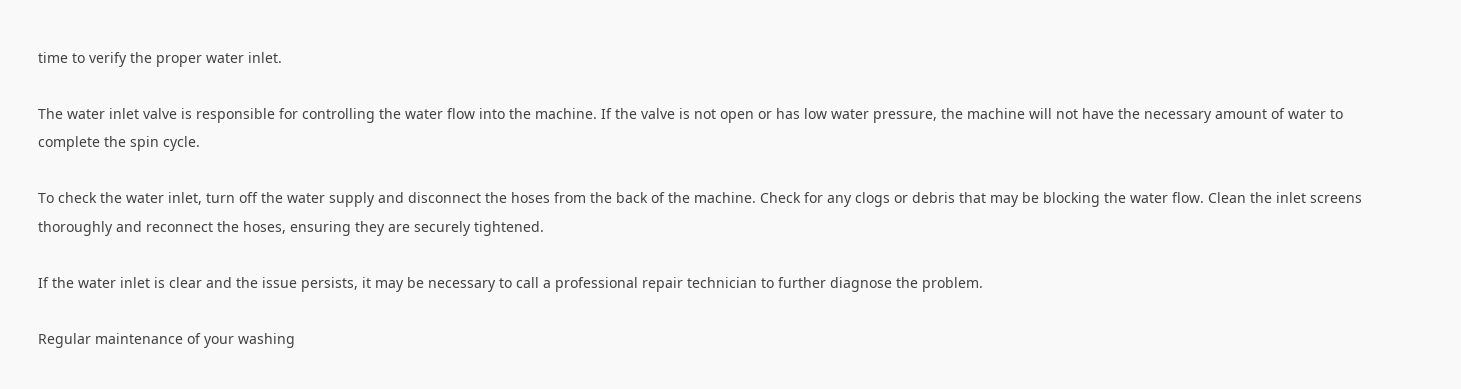time to verify the proper water inlet.

The water inlet valve is responsible for controlling the water flow into the machine. If the valve is not open or has low water pressure, the machine will not have the necessary amount of water to complete the spin cycle.

To check the water inlet, turn off the water supply and disconnect the hoses from the back of the machine. Check for any clogs or debris that may be blocking the water flow. Clean the inlet screens thoroughly and reconnect the hoses, ensuring they are securely tightened.

If the water inlet is clear and the issue persists, it may be necessary to call a professional repair technician to further diagnose the problem.

Regular maintenance of your washing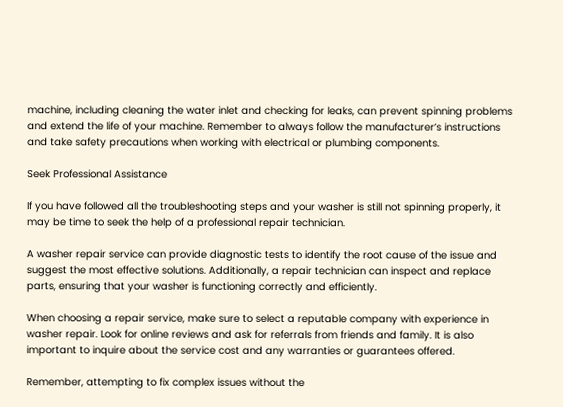machine, including cleaning the water inlet and checking for leaks, can prevent spinning problems and extend the life of your machine. Remember to always follow the manufacturer’s instructions and take safety precautions when working with electrical or plumbing components.

Seek Professional Assistance

If you have followed all the troubleshooting steps and your washer is still not spinning properly, it may be time to seek the help of a professional repair technician.

A washer repair service can provide diagnostic tests to identify the root cause of the issue and suggest the most effective solutions. Additionally, a repair technician can inspect and replace parts, ensuring that your washer is functioning correctly and efficiently.

When choosing a repair service, make sure to select a reputable company with experience in washer repair. Look for online reviews and ask for referrals from friends and family. It is also important to inquire about the service cost and any warranties or guarantees offered.

Remember, attempting to fix complex issues without the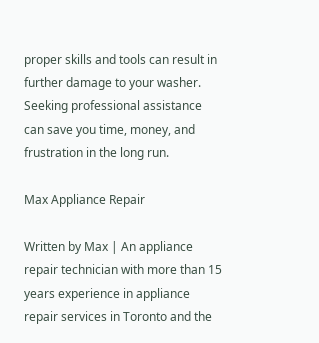proper skills and tools can result in further damage to your washer. Seeking professional assistance can save you time, money, and frustration in the long run.

Max Appliance Repair

Written by Max | An appliance repair technician with more than 15 years experience in appliance repair services in Toronto and the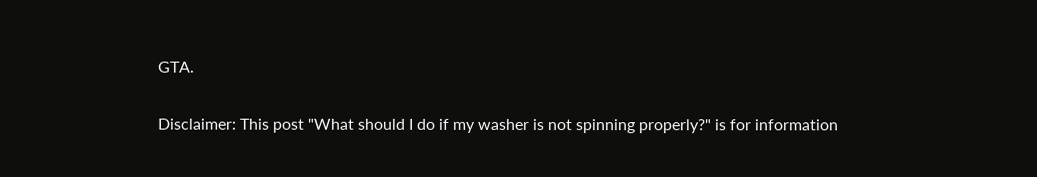GTA.

Disclaimer: This post "What should I do if my washer is not spinning properly?" is for information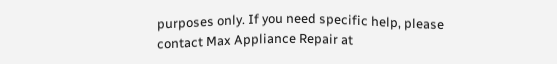purposes only. If you need specific help, please contact Max Appliance Repair at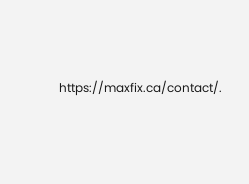https://maxfix.ca/contact/.